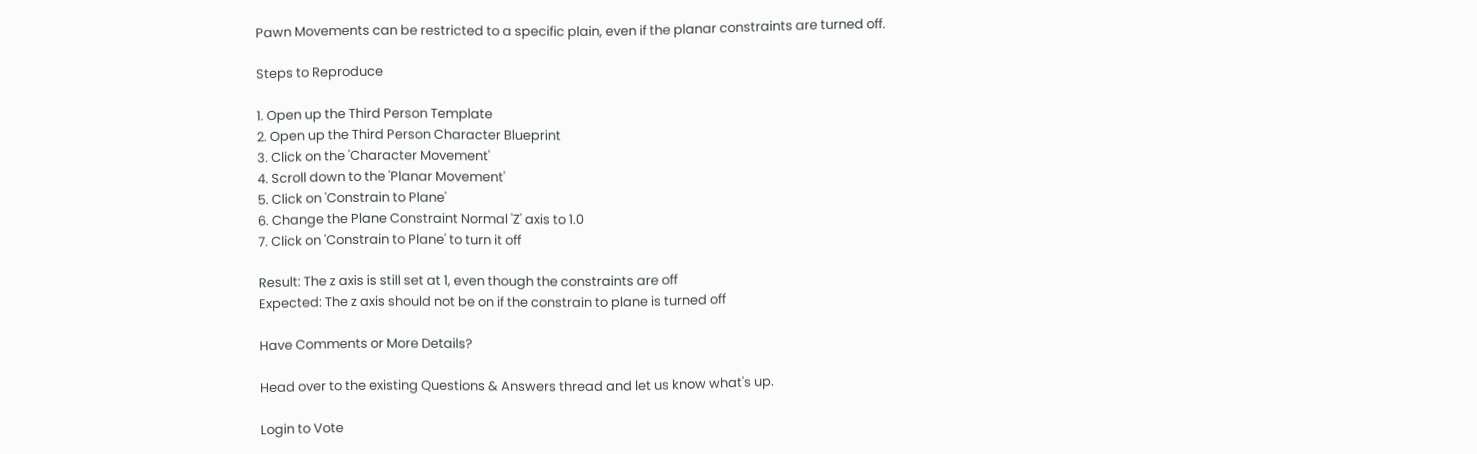Pawn Movements can be restricted to a specific plain, even if the planar constraints are turned off.

Steps to Reproduce

1. Open up the Third Person Template
2. Open up the Third Person Character Blueprint
3. Click on the 'Character Movement'
4. Scroll down to the 'Planar Movement'
5. Click on 'Constrain to Plane'
6. Change the Plane Constraint Normal 'Z' axis to 1.0
7. Click on 'Constrain to Plane' to turn it off

Result: The z axis is still set at 1, even though the constraints are off
Expected: The z axis should not be on if the constrain to plane is turned off

Have Comments or More Details?

Head over to the existing Questions & Answers thread and let us know what's up.

Login to Vote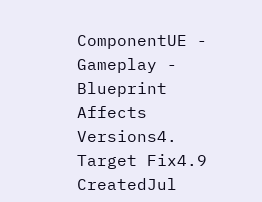ComponentUE - Gameplay - Blueprint
Affects Versions4.
Target Fix4.9
CreatedJul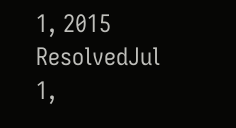1, 2015
ResolvedJul 1,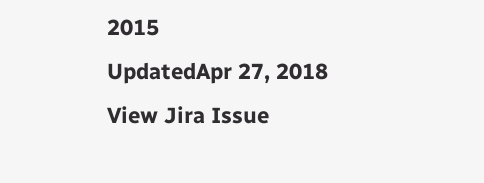2015
UpdatedApr 27, 2018
View Jira Issue